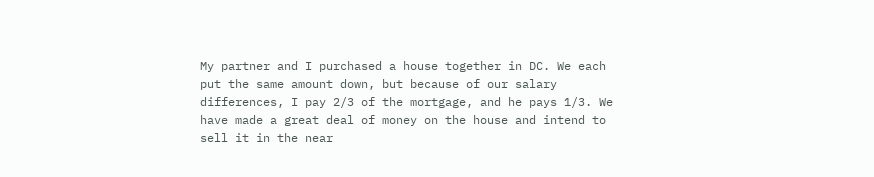My partner and I purchased a house together in DC. We each put the same amount down, but because of our salary differences, I pay 2/3 of the mortgage, and he pays 1/3. We have made a great deal of money on the house and intend to sell it in the near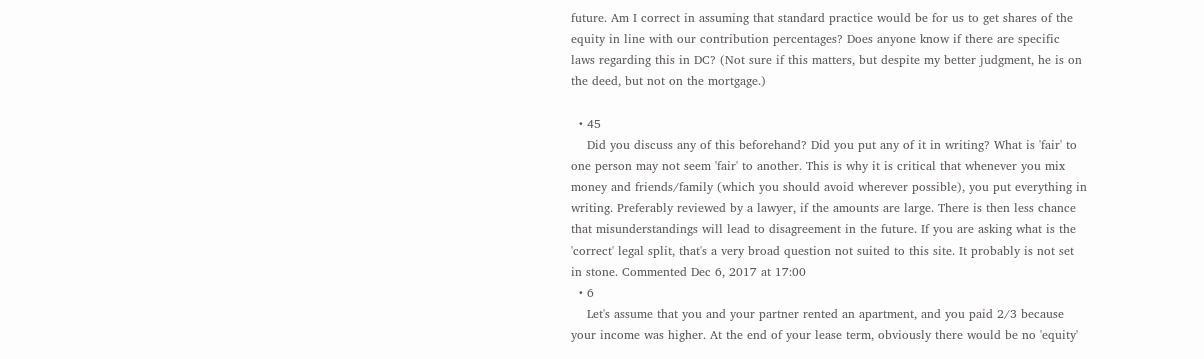future. Am I correct in assuming that standard practice would be for us to get shares of the equity in line with our contribution percentages? Does anyone know if there are specific laws regarding this in DC? (Not sure if this matters, but despite my better judgment, he is on the deed, but not on the mortgage.)

  • 45
    Did you discuss any of this beforehand? Did you put any of it in writing? What is 'fair' to one person may not seem 'fair' to another. This is why it is critical that whenever you mix money and friends/family (which you should avoid wherever possible), you put everything in writing. Preferably reviewed by a lawyer, if the amounts are large. There is then less chance that misunderstandings will lead to disagreement in the future. If you are asking what is the 'correct' legal split, that's a very broad question not suited to this site. It probably is not set in stone. Commented Dec 6, 2017 at 17:00
  • 6
    Let's assume that you and your partner rented an apartment, and you paid 2/3 because your income was higher. At the end of your lease term, obviously there would be no 'equity'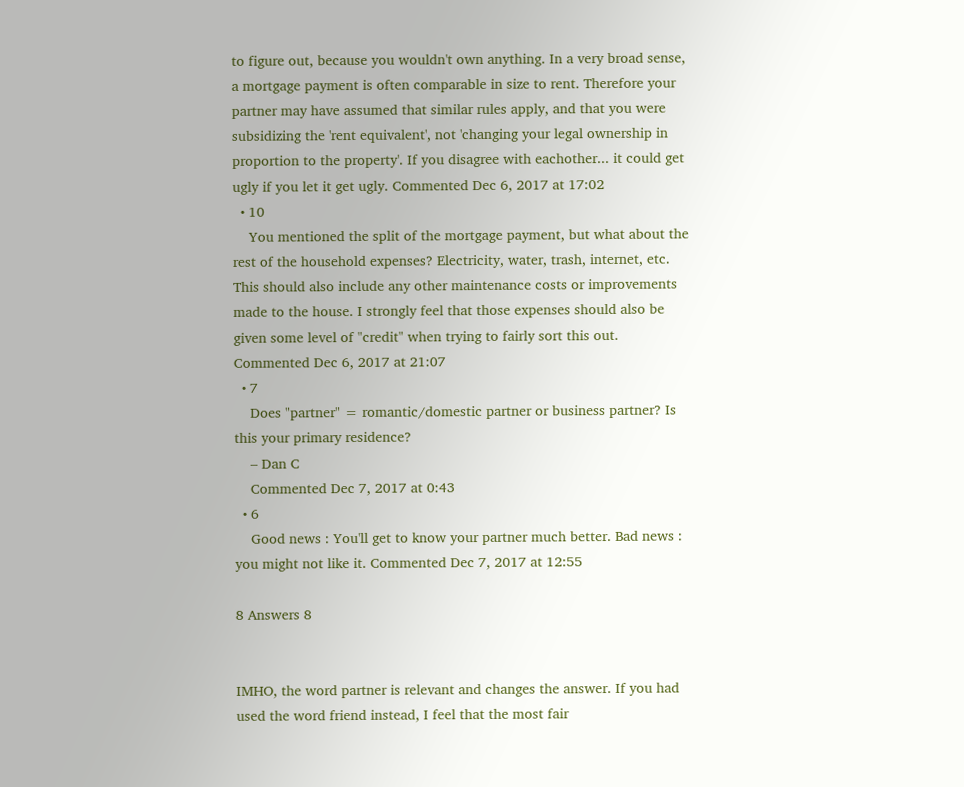to figure out, because you wouldn't own anything. In a very broad sense, a mortgage payment is often comparable in size to rent. Therefore your partner may have assumed that similar rules apply, and that you were subsidizing the 'rent equivalent', not 'changing your legal ownership in proportion to the property'. If you disagree with eachother... it could get ugly if you let it get ugly. Commented Dec 6, 2017 at 17:02
  • 10
    You mentioned the split of the mortgage payment, but what about the rest of the household expenses? Electricity, water, trash, internet, etc. This should also include any other maintenance costs or improvements made to the house. I strongly feel that those expenses should also be given some level of "credit" when trying to fairly sort this out. Commented Dec 6, 2017 at 21:07
  • 7
    Does "partner" = romantic/domestic partner or business partner? Is this your primary residence?
    – Dan C
    Commented Dec 7, 2017 at 0:43
  • 6
    Good news : You'll get to know your partner much better. Bad news : you might not like it. Commented Dec 7, 2017 at 12:55

8 Answers 8


IMHO, the word partner is relevant and changes the answer. If you had used the word friend instead, I feel that the most fair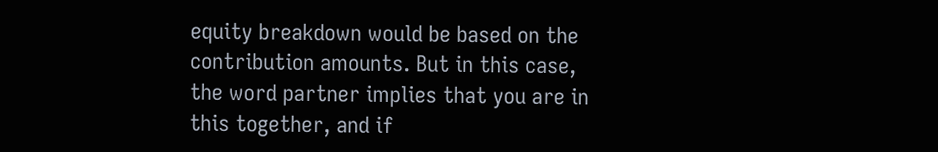equity breakdown would be based on the contribution amounts. But in this case, the word partner implies that you are in this together, and if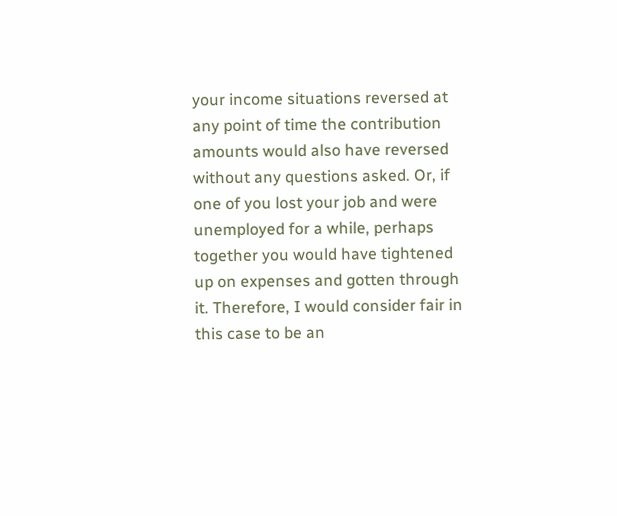your income situations reversed at any point of time the contribution amounts would also have reversed without any questions asked. Or, if one of you lost your job and were unemployed for a while, perhaps together you would have tightened up on expenses and gotten through it. Therefore, I would consider fair in this case to be an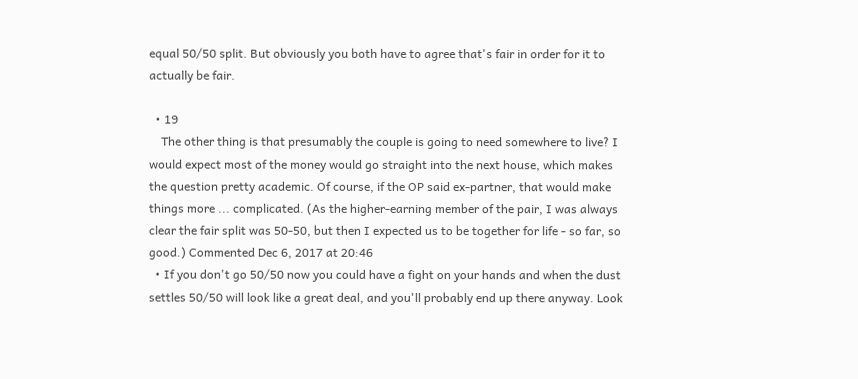equal 50/50 split. But obviously you both have to agree that's fair in order for it to actually be fair.

  • 19
    The other thing is that presumably the couple is going to need somewhere to live? I would expect most of the money would go straight into the next house, which makes the question pretty academic. Of course, if the OP said ex-partner, that would make things more ... complicated. (As the higher-earning member of the pair, I was always clear the fair split was 50-50, but then I expected us to be together for life - so far, so good.) Commented Dec 6, 2017 at 20:46
  • If you don't go 50/50 now you could have a fight on your hands and when the dust settles 50/50 will look like a great deal, and you'll probably end up there anyway. Look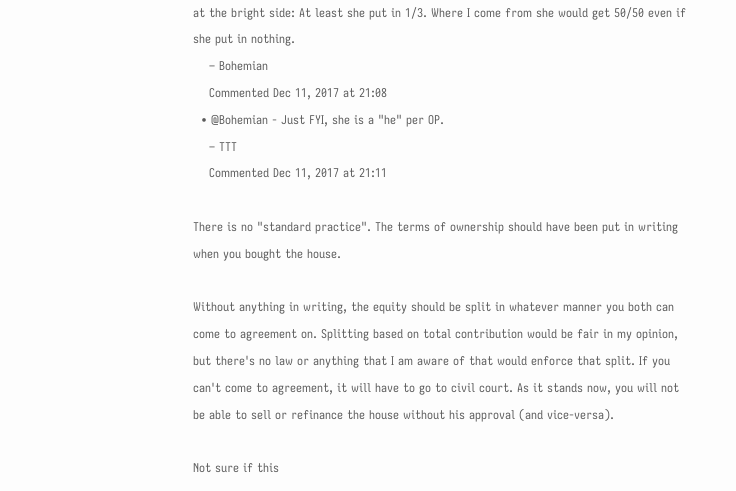at the bright side: At least she put in 1/3. Where I come from she would get 50/50 even if she put in nothing.
    – Bohemian
    Commented Dec 11, 2017 at 21:08
  • @Bohemian - Just FYI, she is a "he" per OP.
    – TTT
    Commented Dec 11, 2017 at 21:11

There is no "standard practice". The terms of ownership should have been put in writing when you bought the house.

Without anything in writing, the equity should be split in whatever manner you both can come to agreement on. Splitting based on total contribution would be fair in my opinion, but there's no law or anything that I am aware of that would enforce that split. If you can't come to agreement, it will have to go to civil court. As it stands now, you will not be able to sell or refinance the house without his approval (and vice-versa).

Not sure if this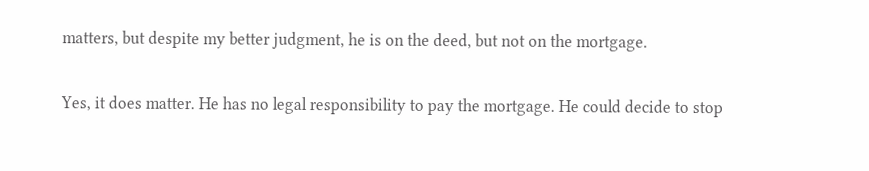matters, but despite my better judgment, he is on the deed, but not on the mortgage.

Yes, it does matter. He has no legal responsibility to pay the mortgage. He could decide to stop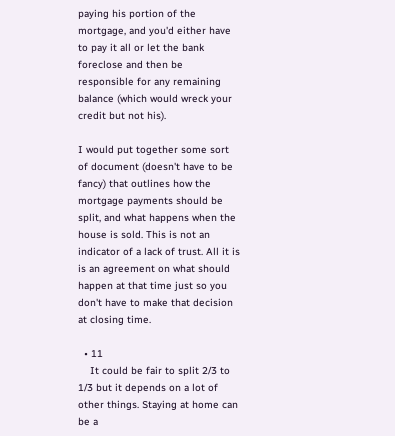paying his portion of the mortgage, and you'd either have to pay it all or let the bank foreclose and then be responsible for any remaining balance (which would wreck your credit but not his).

I would put together some sort of document (doesn't have to be fancy) that outlines how the mortgage payments should be split, and what happens when the house is sold. This is not an indicator of a lack of trust. All it is is an agreement on what should happen at that time just so you don't have to make that decision at closing time.

  • 11
    It could be fair to split 2/3 to 1/3 but it depends on a lot of other things. Staying at home can be a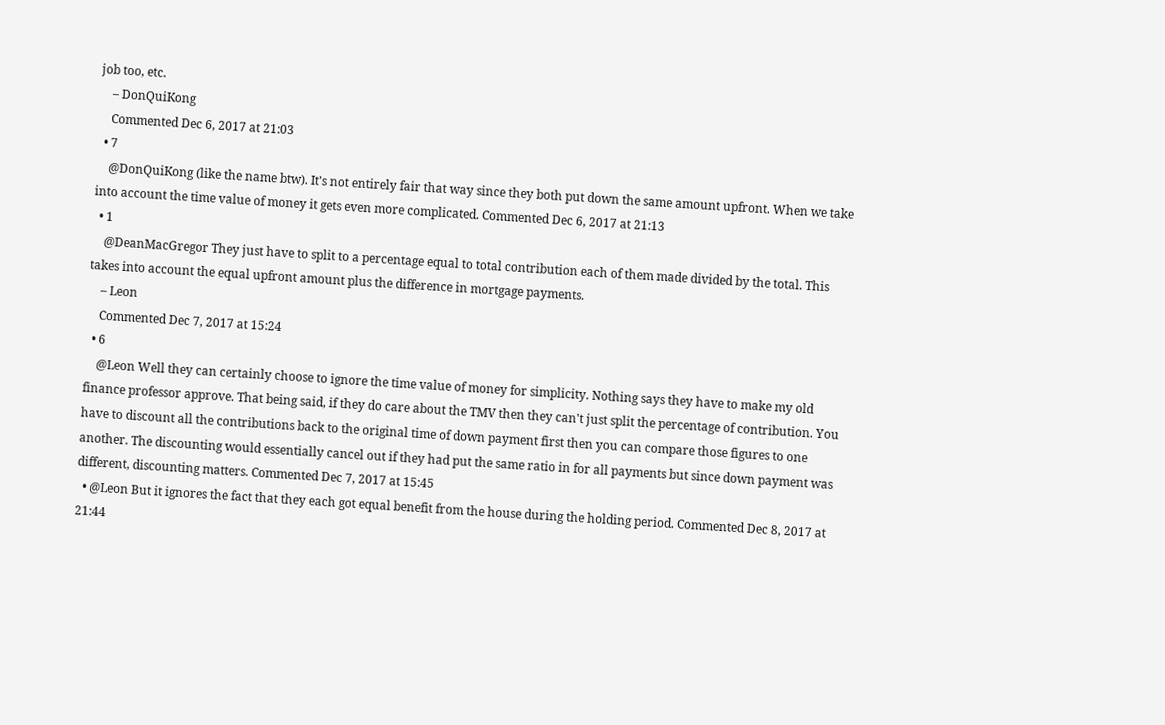job too, etc.
    – DonQuiKong
    Commented Dec 6, 2017 at 21:03
  • 7
    @DonQuiKong (like the name btw). It's not entirely fair that way since they both put down the same amount upfront. When we take into account the time value of money it gets even more complicated. Commented Dec 6, 2017 at 21:13
  • 1
    @DeanMacGregor They just have to split to a percentage equal to total contribution each of them made divided by the total. This takes into account the equal upfront amount plus the difference in mortgage payments.
    – Leon
    Commented Dec 7, 2017 at 15:24
  • 6
    @Leon Well they can certainly choose to ignore the time value of money for simplicity. Nothing says they have to make my old finance professor approve. That being said, if they do care about the TMV then they can't just split the percentage of contribution. You have to discount all the contributions back to the original time of down payment first then you can compare those figures to one another. The discounting would essentially cancel out if they had put the same ratio in for all payments but since down payment was different, discounting matters. Commented Dec 7, 2017 at 15:45
  • @Leon But it ignores the fact that they each got equal benefit from the house during the holding period. Commented Dec 8, 2017 at 21:44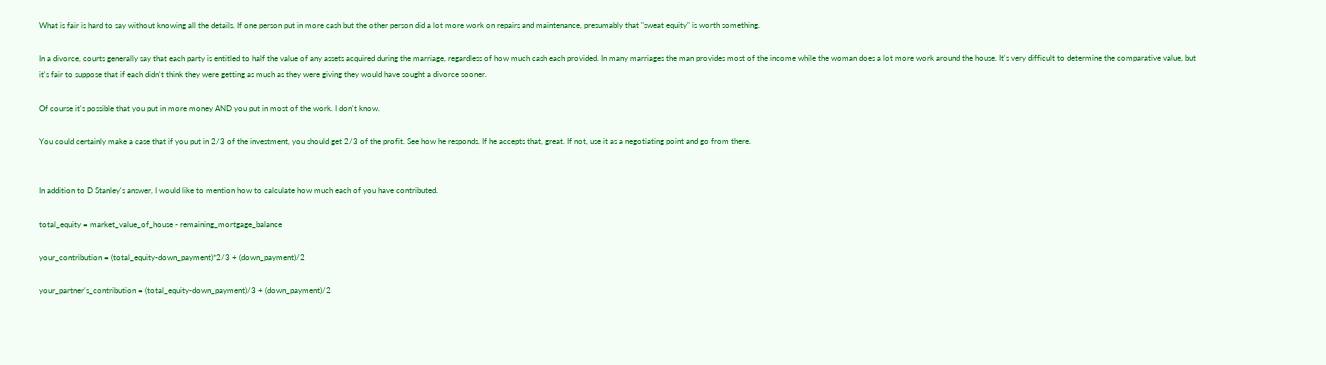What is fair is hard to say without knowing all the details. If one person put in more cash but the other person did a lot more work on repairs and maintenance, presumably that "sweat equity" is worth something.

In a divorce, courts generally say that each party is entitled to half the value of any assets acquired during the marriage, regardless of how much cash each provided. In many marriages the man provides most of the income while the woman does a lot more work around the house. It's very difficult to determine the comparative value, but it's fair to suppose that if each didn't think they were getting as much as they were giving they would have sought a divorce sooner.

Of course it's possible that you put in more money AND you put in most of the work. I don't know.

You could certainly make a case that if you put in 2/3 of the investment, you should get 2/3 of the profit. See how he responds. If he accepts that, great. If not, use it as a negotiating point and go from there.


In addition to D Stanley's answer, I would like to mention how to calculate how much each of you have contributed.

total_equity = market_value_of_house - remaining_mortgage_balance

your_contribution = (total_equity-down_payment)*2/3 + (down_payment)/2

your_partner's_contribution = (total_equity-down_payment)/3 + (down_payment)/2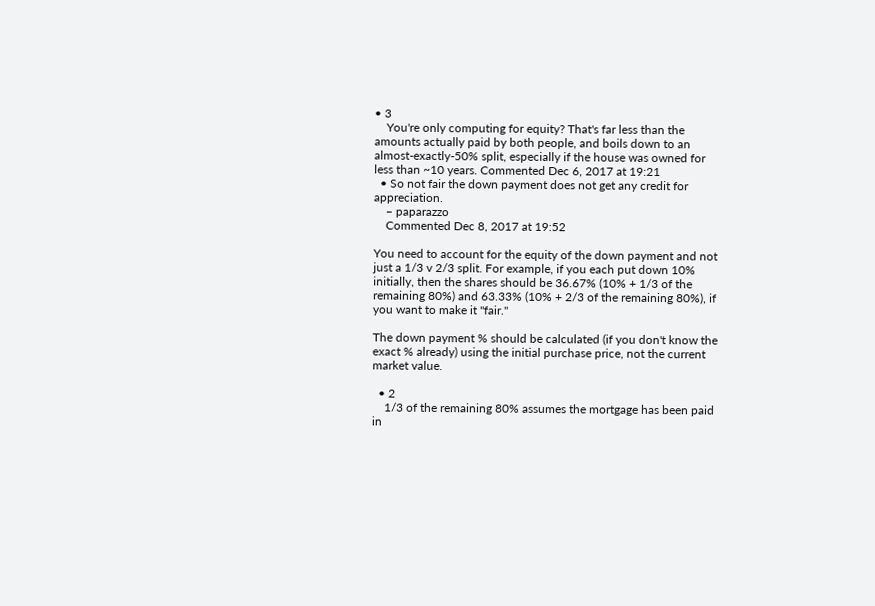• 3
    You're only computing for equity? That's far less than the amounts actually paid by both people, and boils down to an almost-exactly-50% split, especially if the house was owned for less than ~10 years. Commented Dec 6, 2017 at 19:21
  • So not fair the down payment does not get any credit for appreciation.
    – paparazzo
    Commented Dec 8, 2017 at 19:52

You need to account for the equity of the down payment and not just a 1/3 v 2/3 split. For example, if you each put down 10% initially, then the shares should be 36.67% (10% + 1/3 of the remaining 80%) and 63.33% (10% + 2/3 of the remaining 80%), if you want to make it "fair."

The down payment % should be calculated (if you don't know the exact % already) using the initial purchase price, not the current market value.

  • 2
    1/3 of the remaining 80% assumes the mortgage has been paid in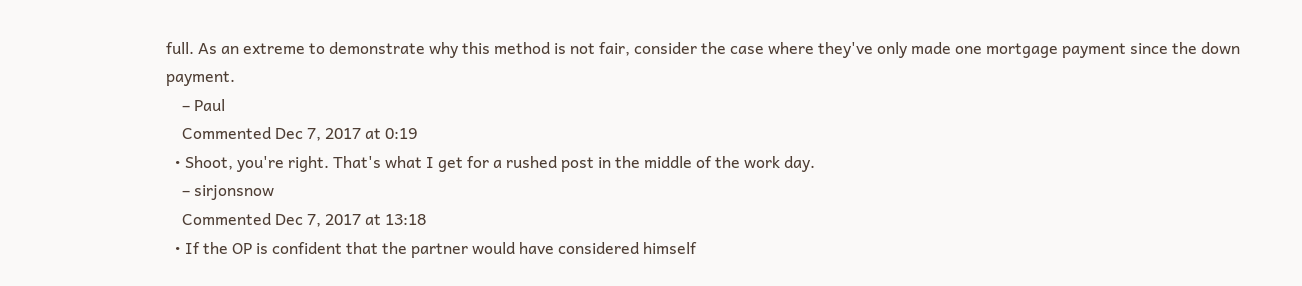full. As an extreme to demonstrate why this method is not fair, consider the case where they've only made one mortgage payment since the down payment.
    – Paul
    Commented Dec 7, 2017 at 0:19
  • Shoot, you're right. That's what I get for a rushed post in the middle of the work day.
    – sirjonsnow
    Commented Dec 7, 2017 at 13:18
  • If the OP is confident that the partner would have considered himself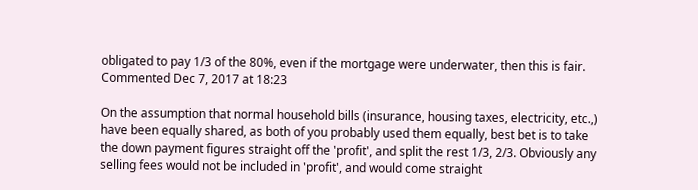obligated to pay 1/3 of the 80%, even if the mortgage were underwater, then this is fair. Commented Dec 7, 2017 at 18:23

On the assumption that normal household bills (insurance, housing taxes, electricity, etc.,) have been equally shared, as both of you probably used them equally, best bet is to take the down payment figures straight off the 'profit', and split the rest 1/3, 2/3. Obviously any selling fees would not be included in 'profit', and would come straight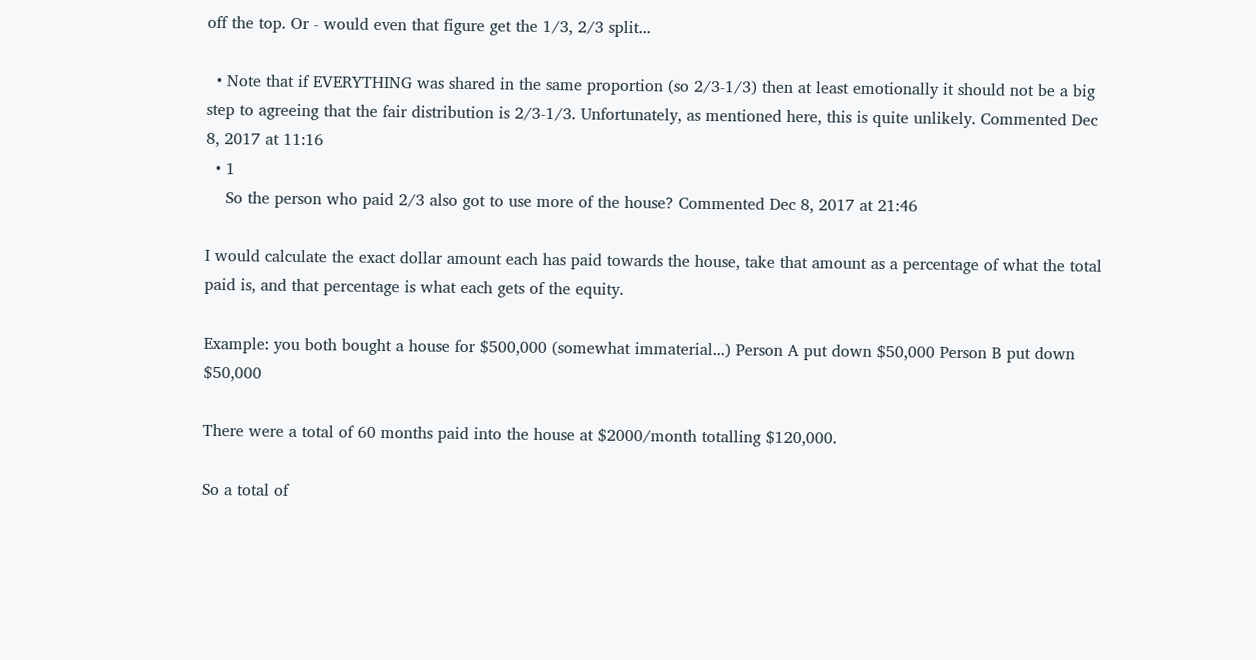off the top. Or - would even that figure get the 1/3, 2/3 split...

  • Note that if EVERYTHING was shared in the same proportion (so 2/3-1/3) then at least emotionally it should not be a big step to agreeing that the fair distribution is 2/3-1/3. Unfortunately, as mentioned here, this is quite unlikely. Commented Dec 8, 2017 at 11:16
  • 1
    So the person who paid 2/3 also got to use more of the house? Commented Dec 8, 2017 at 21:46

I would calculate the exact dollar amount each has paid towards the house, take that amount as a percentage of what the total paid is, and that percentage is what each gets of the equity.

Example: you both bought a house for $500,000 (somewhat immaterial...) Person A put down $50,000 Person B put down $50,000

There were a total of 60 months paid into the house at $2000/month totalling $120,000.

So a total of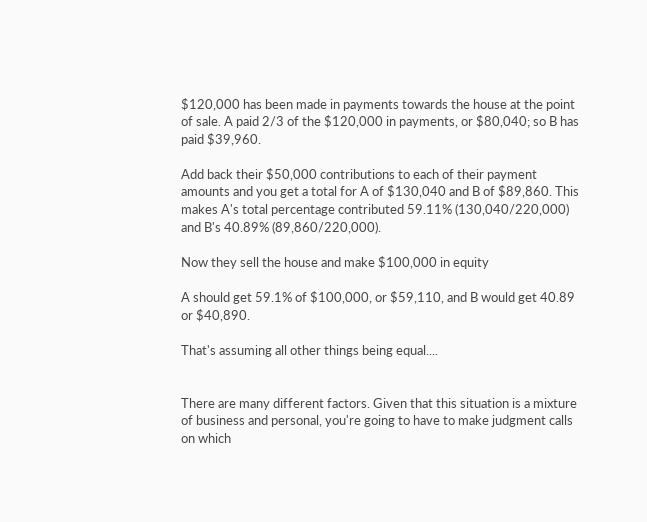$120,000 has been made in payments towards the house at the point of sale. A paid 2/3 of the $120,000 in payments, or $80,040; so B has paid $39,960.

Add back their $50,000 contributions to each of their payment amounts and you get a total for A of $130,040 and B of $89,860. This makes A's total percentage contributed 59.11% (130,040/220,000) and B's 40.89% (89,860/220,000).

Now they sell the house and make $100,000 in equity

A should get 59.1% of $100,000, or $59,110, and B would get 40.89 or $40,890.

That's assuming all other things being equal....


There are many different factors. Given that this situation is a mixture of business and personal, you're going to have to make judgment calls on which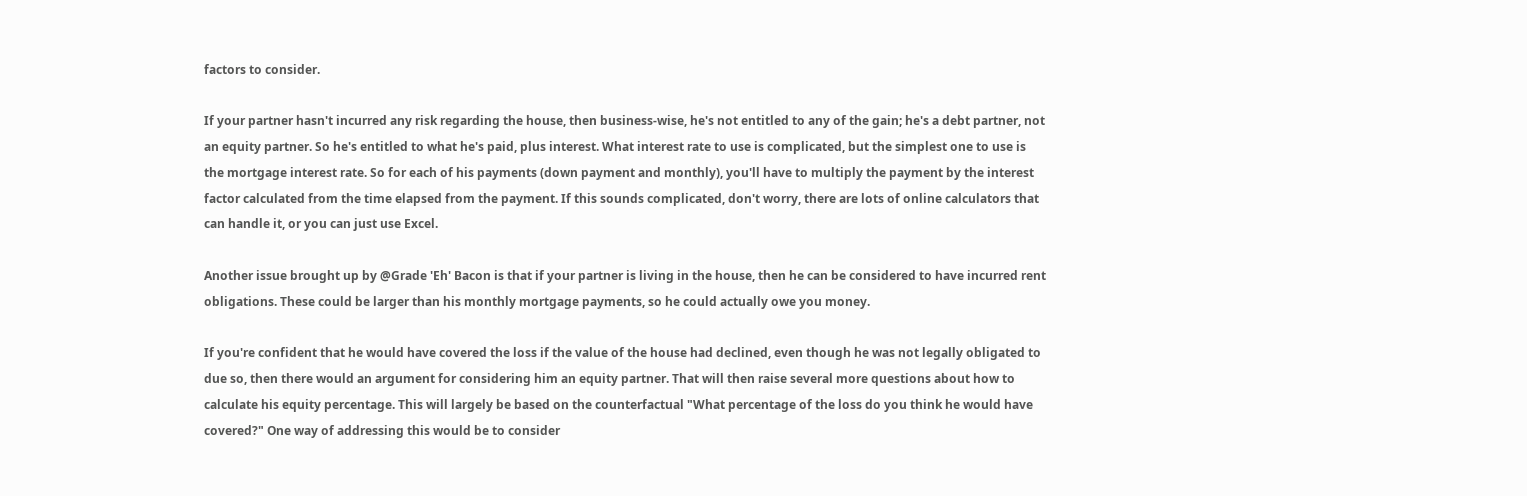factors to consider.

If your partner hasn't incurred any risk regarding the house, then business-wise, he's not entitled to any of the gain; he's a debt partner, not an equity partner. So he's entitled to what he's paid, plus interest. What interest rate to use is complicated, but the simplest one to use is the mortgage interest rate. So for each of his payments (down payment and monthly), you'll have to multiply the payment by the interest factor calculated from the time elapsed from the payment. If this sounds complicated, don't worry, there are lots of online calculators that can handle it, or you can just use Excel.

Another issue brought up by @Grade 'Eh' Bacon is that if your partner is living in the house, then he can be considered to have incurred rent obligations. These could be larger than his monthly mortgage payments, so he could actually owe you money.

If you're confident that he would have covered the loss if the value of the house had declined, even though he was not legally obligated to due so, then there would an argument for considering him an equity partner. That will then raise several more questions about how to calculate his equity percentage. This will largely be based on the counterfactual "What percentage of the loss do you think he would have covered?" One way of addressing this would be to consider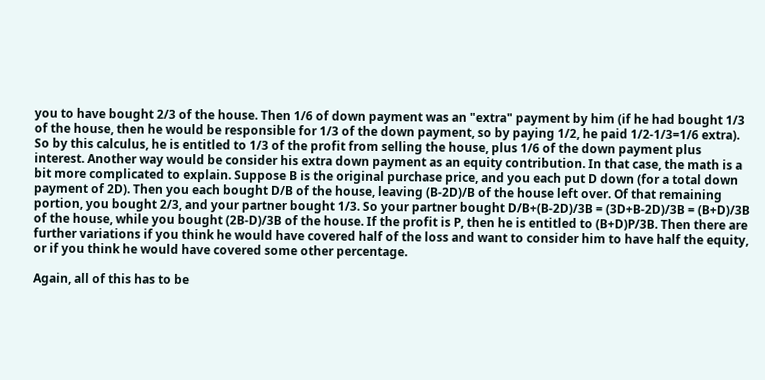you to have bought 2/3 of the house. Then 1/6 of down payment was an "extra" payment by him (if he had bought 1/3 of the house, then he would be responsible for 1/3 of the down payment, so by paying 1/2, he paid 1/2-1/3=1/6 extra). So by this calculus, he is entitled to 1/3 of the profit from selling the house, plus 1/6 of the down payment plus interest. Another way would be consider his extra down payment as an equity contribution. In that case, the math is a bit more complicated to explain. Suppose B is the original purchase price, and you each put D down (for a total down payment of 2D). Then you each bought D/B of the house, leaving (B-2D)/B of the house left over. Of that remaining portion, you bought 2/3, and your partner bought 1/3. So your partner bought D/B+(B-2D)/3B = (3D+B-2D)/3B = (B+D)/3B of the house, while you bought (2B-D)/3B of the house. If the profit is P, then he is entitled to (B+D)P/3B. Then there are further variations if you think he would have covered half of the loss and want to consider him to have half the equity, or if you think he would have covered some other percentage.

Again, all of this has to be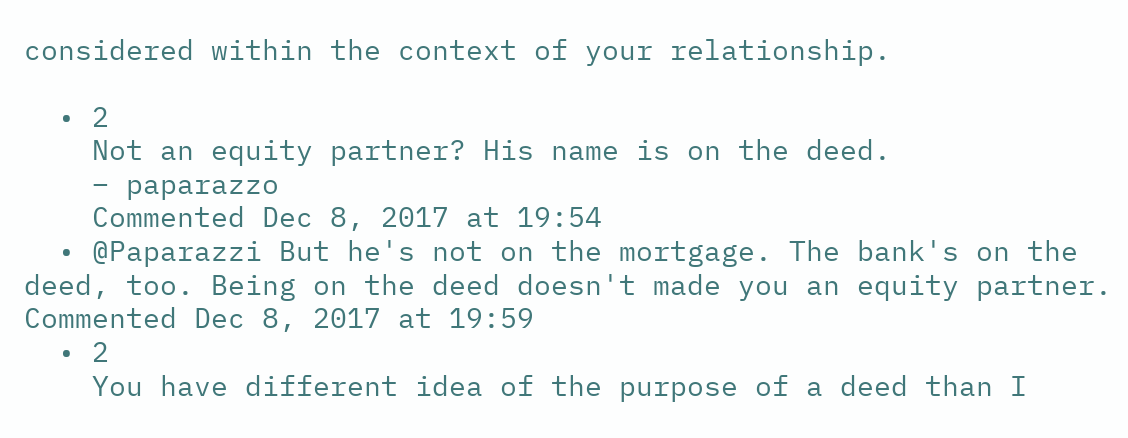considered within the context of your relationship.

  • 2
    Not an equity partner? His name is on the deed.
    – paparazzo
    Commented Dec 8, 2017 at 19:54
  • @Paparazzi But he's not on the mortgage. The bank's on the deed, too. Being on the deed doesn't made you an equity partner. Commented Dec 8, 2017 at 19:59
  • 2
    You have different idea of the purpose of a deed than I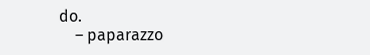do.
    – paparazzo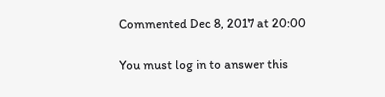Commented Dec 8, 2017 at 20:00

You must log in to answer this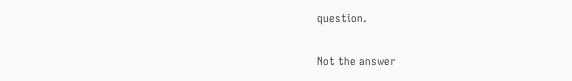question.

Not the answer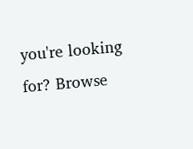you're looking for? Browse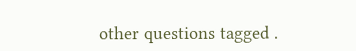other questions tagged .